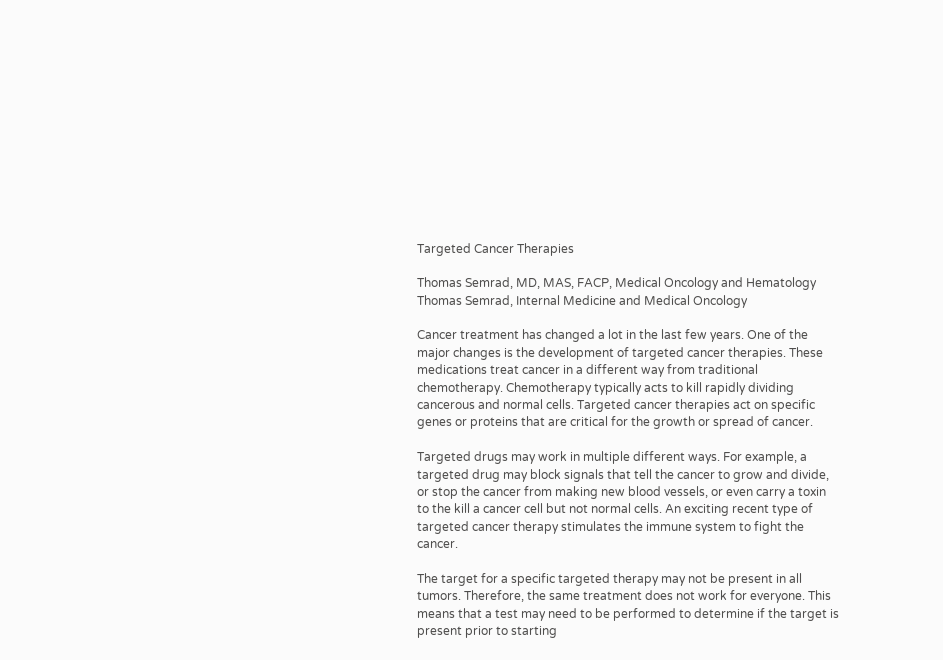Targeted Cancer Therapies

Thomas Semrad, MD, MAS, FACP, Medical Oncology and Hematology
Thomas Semrad, Internal Medicine and Medical Oncology

Cancer treatment has changed a lot in the last few years. One of the major changes is the development of targeted cancer therapies. These medications treat cancer in a different way from traditional chemotherapy. Chemotherapy typically acts to kill rapidly dividing cancerous and normal cells. Targeted cancer therapies act on specific genes or proteins that are critical for the growth or spread of cancer.

Targeted drugs may work in multiple different ways. For example, a targeted drug may block signals that tell the cancer to grow and divide, or stop the cancer from making new blood vessels, or even carry a toxin to the kill a cancer cell but not normal cells. An exciting recent type of targeted cancer therapy stimulates the immune system to fight the cancer.

The target for a specific targeted therapy may not be present in all tumors. Therefore, the same treatment does not work for everyone. This means that a test may need to be performed to determine if the target is present prior to starting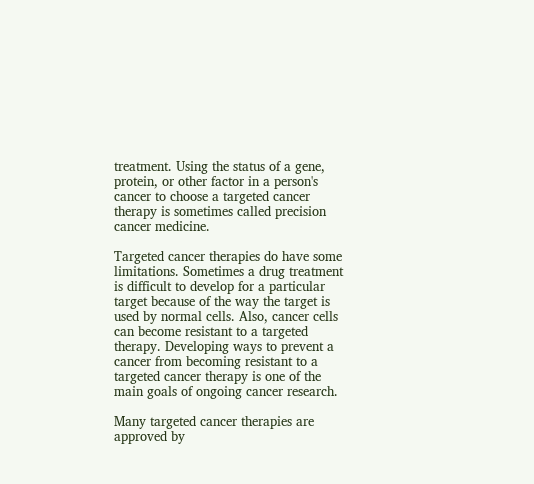treatment. Using the status of a gene, protein, or other factor in a person's cancer to choose a targeted cancer therapy is sometimes called precision cancer medicine.

Targeted cancer therapies do have some limitations. Sometimes a drug treatment is difficult to develop for a particular target because of the way the target is used by normal cells. Also, cancer cells can become resistant to a targeted therapy. Developing ways to prevent a cancer from becoming resistant to a targeted cancer therapy is one of the main goals of ongoing cancer research.

Many targeted cancer therapies are approved by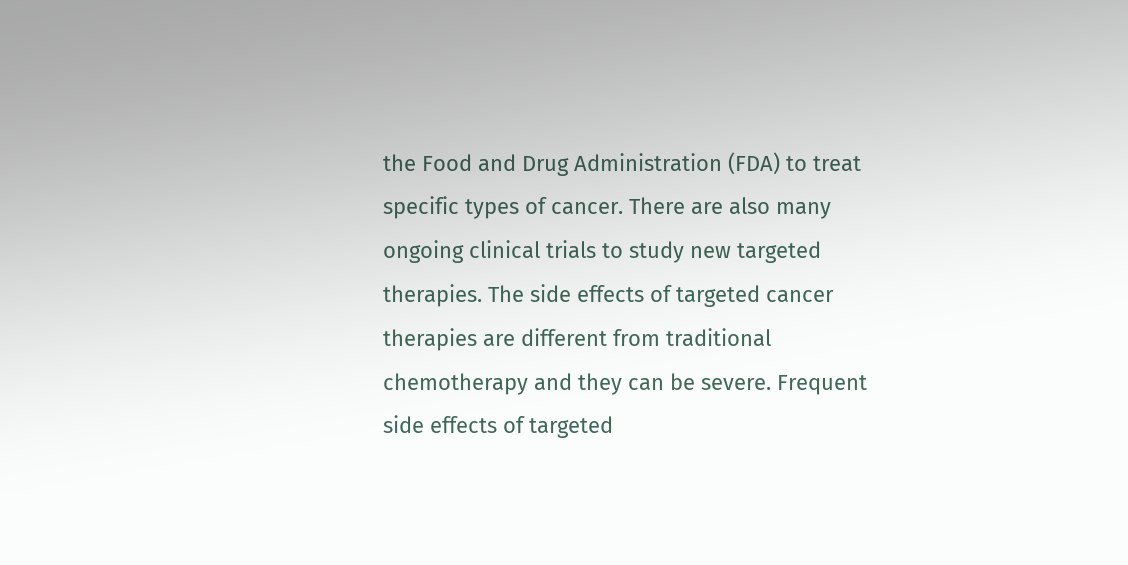the Food and Drug Administration (FDA) to treat specific types of cancer. There are also many ongoing clinical trials to study new targeted therapies. The side effects of targeted cancer therapies are different from traditional chemotherapy and they can be severe. Frequent side effects of targeted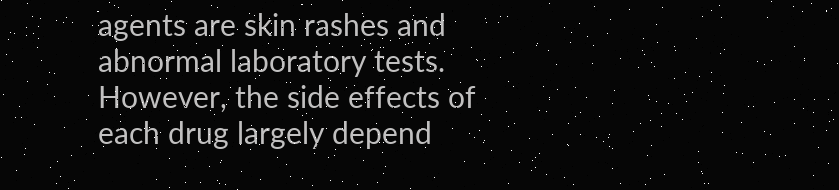agents are skin rashes and abnormal laboratory tests. However, the side effects of each drug largely depend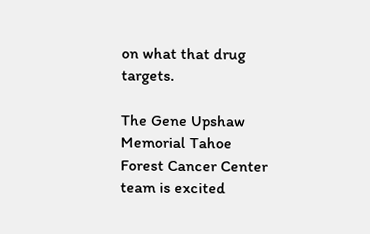on what that drug targets.

The Gene Upshaw Memorial Tahoe Forest Cancer Center team is excited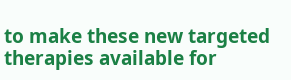to make these new targeted therapies available for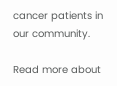cancer patients in our community.

Read more about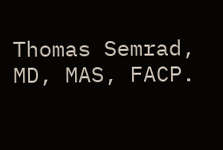Thomas Semrad, MD, MAS, FACP.